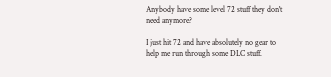Anybody have some level 72 stuff they don't need anymore?

I just hit 72 and have absolutely no gear to help me run through some DLC stuff.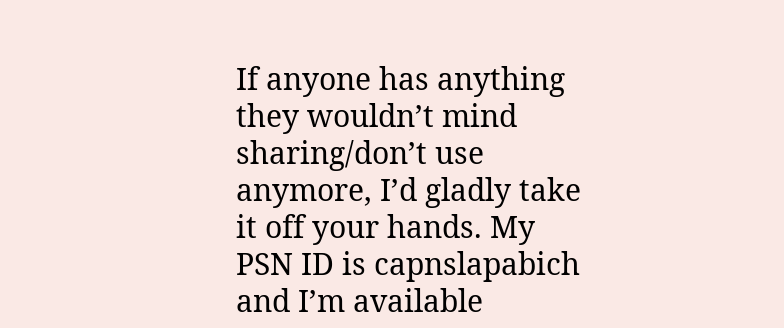If anyone has anything they wouldn’t mind sharing/don’t use anymore, I’d gladly take it off your hands. My PSN ID is capnslapabich and I’m available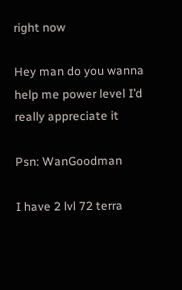right now

Hey man do you wanna help me power level I’d really appreciate it

Psn: WanGoodman

I have 2 lvl 72 terra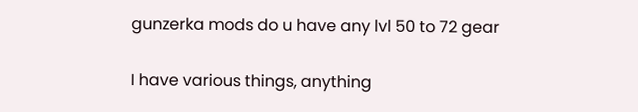gunzerka mods do u have any lvl 50 to 72 gear

I have various things, anything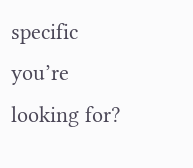specific you’re looking for?